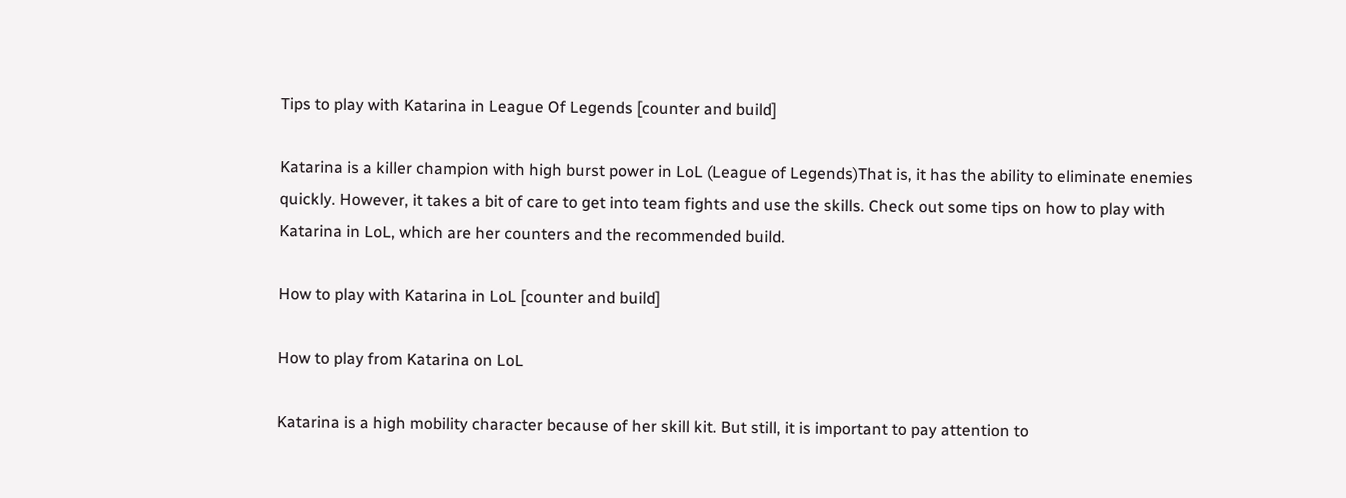Tips to play with Katarina in League Of Legends [counter and build]

Katarina is a killer champion with high burst power in LoL (League of Legends)That is, it has the ability to eliminate enemies quickly. However, it takes a bit of care to get into team fights and use the skills. Check out some tips on how to play with Katarina in LoL, which are her counters and the recommended build.

How to play with Katarina in LoL [counter and build]

How to play from Katarina on LoL

Katarina is a high mobility character because of her skill kit. But still, it is important to pay attention to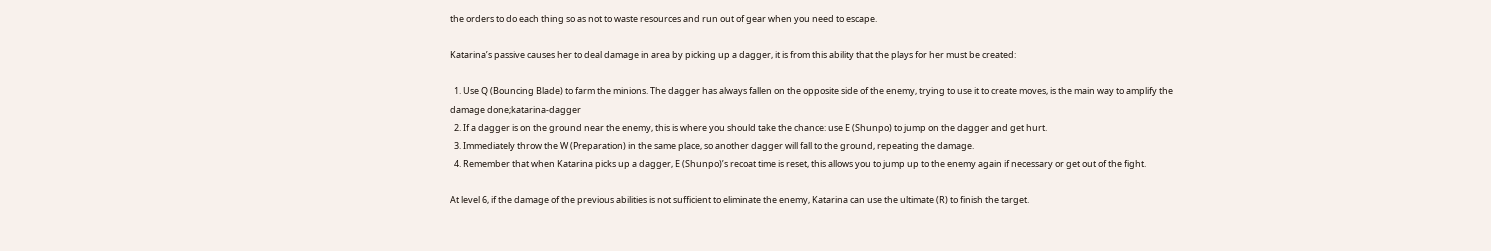the orders to do each thing so as not to waste resources and run out of gear when you need to escape.

Katarina’s passive causes her to deal damage in area by picking up a dagger, it is from this ability that the plays for her must be created:

  1. Use Q (Bouncing Blade) to farm the minions. The dagger has always fallen on the opposite side of the enemy, trying to use it to create moves, is the main way to amplify the damage done;katarina-dagger
  2. If a dagger is on the ground near the enemy, this is where you should take the chance: use E (Shunpo) to jump on the dagger and get hurt.
  3. Immediately throw the W (Preparation) in the same place, so another dagger will fall to the ground, repeating the damage.
  4. Remember that when Katarina picks up a dagger, E (Shunpo)’s recoat time is reset, this allows you to jump up to the enemy again if necessary or get out of the fight.

At level 6, if the damage of the previous abilities is not sufficient to eliminate the enemy, Katarina can use the ultimate (R) to finish the target.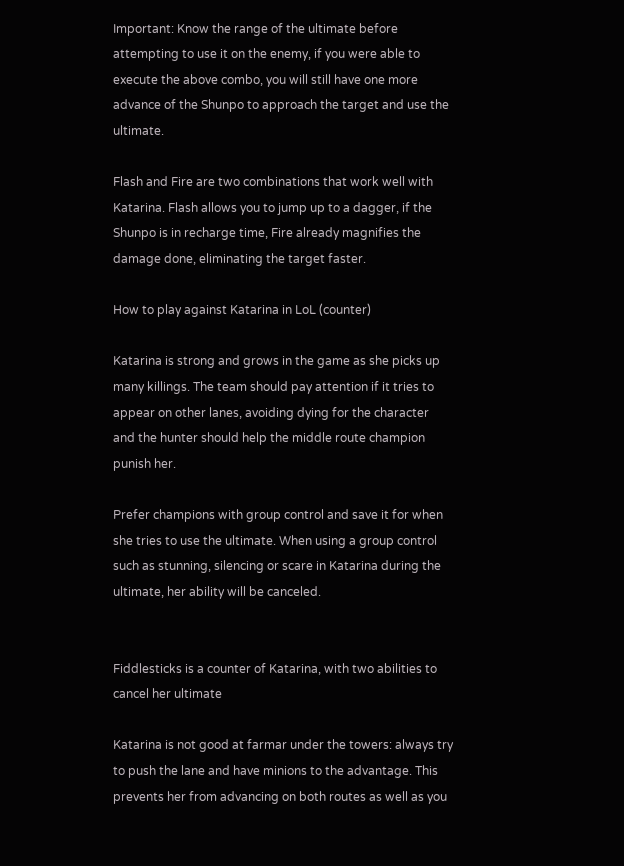Important: Know the range of the ultimate before attempting to use it on the enemy, if you were able to execute the above combo, you will still have one more advance of the Shunpo to approach the target and use the ultimate.

Flash and Fire are two combinations that work well with Katarina. Flash allows you to jump up to a dagger, if the Shunpo is in recharge time, Fire already magnifies the damage done, eliminating the target faster.

How to play against Katarina in LoL (counter)

Katarina is strong and grows in the game as she picks up many killings. The team should pay attention if it tries to appear on other lanes, avoiding dying for the character and the hunter should help the middle route champion punish her.

Prefer champions with group control and save it for when she tries to use the ultimate. When using a group control such as stunning, silencing or scare in Katarina during the ultimate, her ability will be canceled.


Fiddlesticks is a counter of Katarina, with two abilities to cancel her ultimate

Katarina is not good at farmar under the towers: always try to push the lane and have minions to the advantage. This prevents her from advancing on both routes as well as you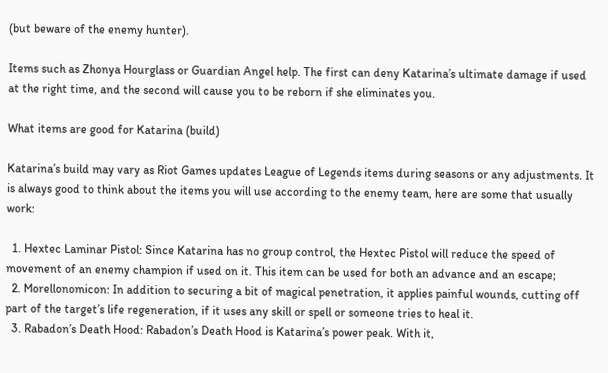(but beware of the enemy hunter).

Items such as Zhonya Hourglass or Guardian Angel help. The first can deny Katarina’s ultimate damage if used at the right time, and the second will cause you to be reborn if she eliminates you.

What items are good for Katarina (build)

Katarina’s build may vary as Riot Games updates League of Legends items during seasons or any adjustments. It is always good to think about the items you will use according to the enemy team, here are some that usually work:

  1. Hextec Laminar Pistol: Since Katarina has no group control, the Hextec Pistol will reduce the speed of movement of an enemy champion if used on it. This item can be used for both an advance and an escape;
  2. Morellonomicon: In addition to securing a bit of magical penetration, it applies painful wounds, cutting off part of the target’s life regeneration, if it uses any skill or spell or someone tries to heal it.
  3. Rabadon’s Death Hood: Rabadon’s Death Hood is Katarina’s power peak. With it,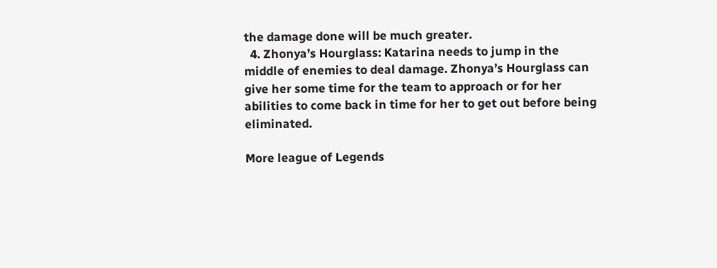the damage done will be much greater.
  4. Zhonya’s Hourglass: Katarina needs to jump in the middle of enemies to deal damage. Zhonya’s Hourglass can give her some time for the team to approach or for her abilities to come back in time for her to get out before being eliminated.

More league of Legends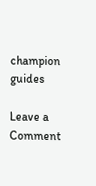champion guides

Leave a Comment